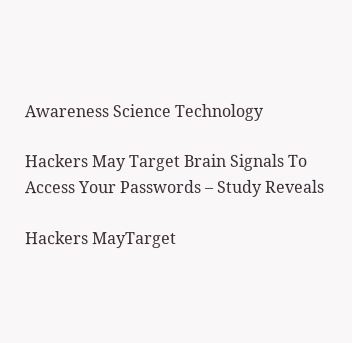Awareness Science Technology

Hackers May Target Brain Signals To Access Your Passwords – Study Reveals

Hackers MayTarget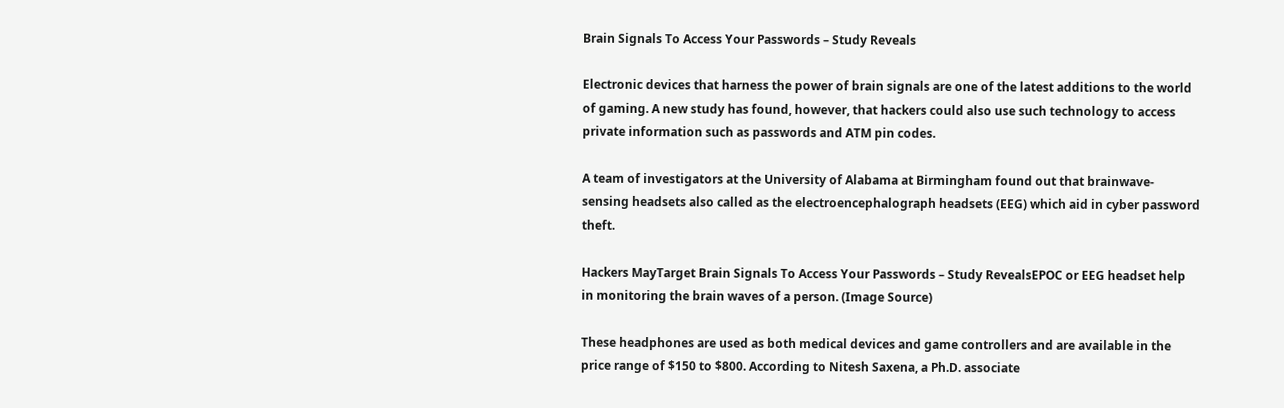Brain Signals To Access Your Passwords – Study Reveals

Electronic devices that harness the power of brain signals are one of the latest additions to the world of gaming. A new study has found, however, that hackers could also use such technology to access private information such as passwords and ATM pin codes.

A team of investigators at the University of Alabama at Birmingham found out that brainwave-sensing headsets also called as the electroencephalograph headsets (EEG) which aid in cyber password theft.

Hackers MayTarget Brain Signals To Access Your Passwords – Study RevealsEPOC or EEG headset help in monitoring the brain waves of a person. (Image Source)

These headphones are used as both medical devices and game controllers and are available in the price range of $150 to $800. According to Nitesh Saxena, a Ph.D. associate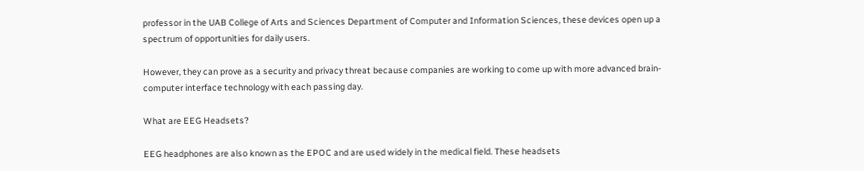professor in the UAB College of Arts and Sciences Department of Computer and Information Sciences, these devices open up a spectrum of opportunities for daily users.

However, they can prove as a security and privacy threat because companies are working to come up with more advanced brain-computer interface technology with each passing day.

What are EEG Headsets?

EEG headphones are also known as the EPOC and are used widely in the medical field. These headsets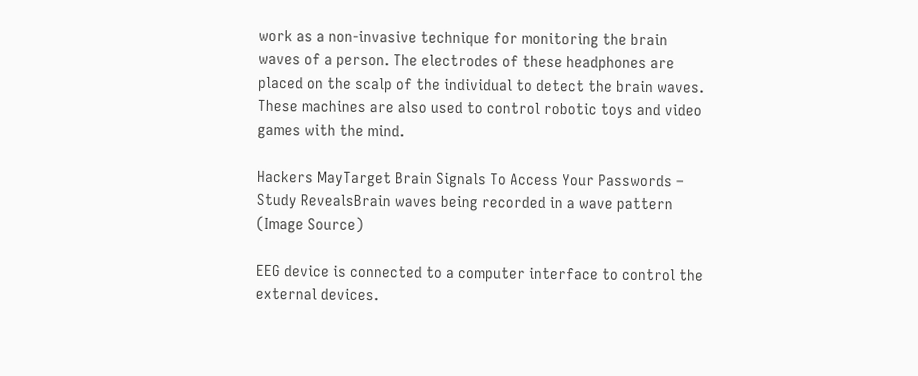work as a non-invasive technique for monitoring the brain waves of a person. The electrodes of these headphones are placed on the scalp of the individual to detect the brain waves. These machines are also used to control robotic toys and video games with the mind.

Hackers MayTarget Brain Signals To Access Your Passwords – Study RevealsBrain waves being recorded in a wave pattern (Image Source)

EEG device is connected to a computer interface to control the external devices.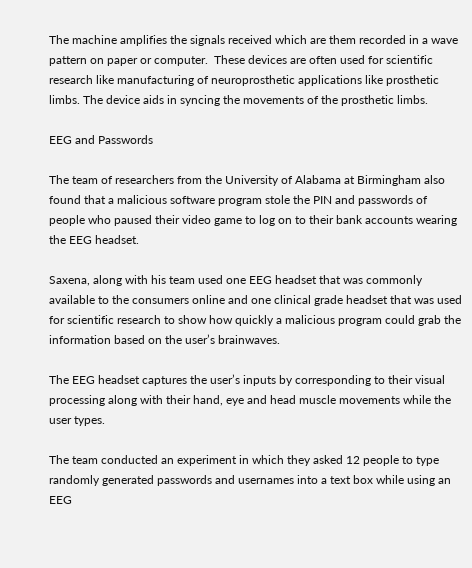The machine amplifies the signals received which are them recorded in a wave pattern on paper or computer.  These devices are often used for scientific research like manufacturing of neuroprosthetic applications like prosthetic limbs. The device aids in syncing the movements of the prosthetic limbs.

EEG and Passwords

The team of researchers from the University of Alabama at Birmingham also found that a malicious software program stole the PIN and passwords of people who paused their video game to log on to their bank accounts wearing the EEG headset.

Saxena, along with his team used one EEG headset that was commonly available to the consumers online and one clinical grade headset that was used for scientific research to show how quickly a malicious program could grab the information based on the user’s brainwaves.

The EEG headset captures the user’s inputs by corresponding to their visual processing along with their hand, eye and head muscle movements while the user types.

The team conducted an experiment in which they asked 12 people to type randomly generated passwords and usernames into a text box while using an EEG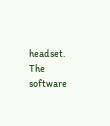headset. The software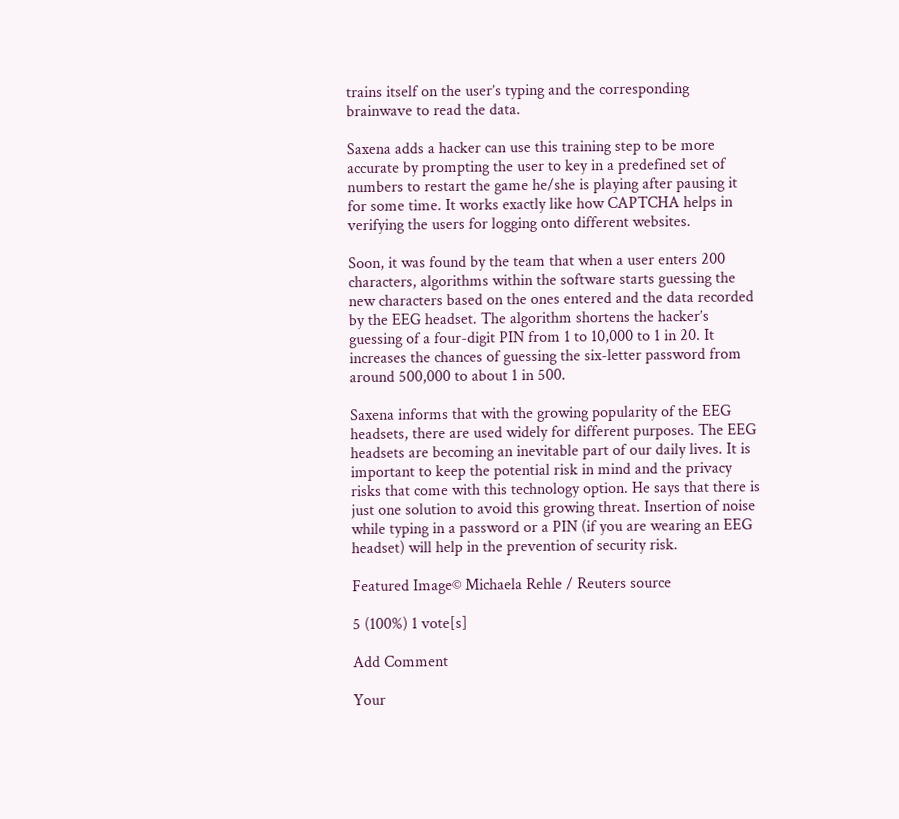trains itself on the user’s typing and the corresponding brainwave to read the data.

Saxena adds a hacker can use this training step to be more accurate by prompting the user to key in a predefined set of numbers to restart the game he/she is playing after pausing it for some time. It works exactly like how CAPTCHA helps in verifying the users for logging onto different websites.

Soon, it was found by the team that when a user enters 200 characters, algorithms within the software starts guessing the new characters based on the ones entered and the data recorded by the EEG headset. The algorithm shortens the hacker’s guessing of a four-digit PIN from 1 to 10,000 to 1 in 20. It increases the chances of guessing the six-letter password from around 500,000 to about 1 in 500.

Saxena informs that with the growing popularity of the EEG headsets, there are used widely for different purposes. The EEG headsets are becoming an inevitable part of our daily lives. It is important to keep the potential risk in mind and the privacy risks that come with this technology option. He says that there is just one solution to avoid this growing threat. Insertion of noise while typing in a password or a PIN (if you are wearing an EEG headset) will help in the prevention of security risk.

Featured Image© Michaela Rehle / Reuters source

5 (100%) 1 vote[s]

Add Comment

Your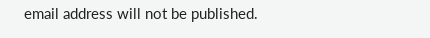email address will not be published.